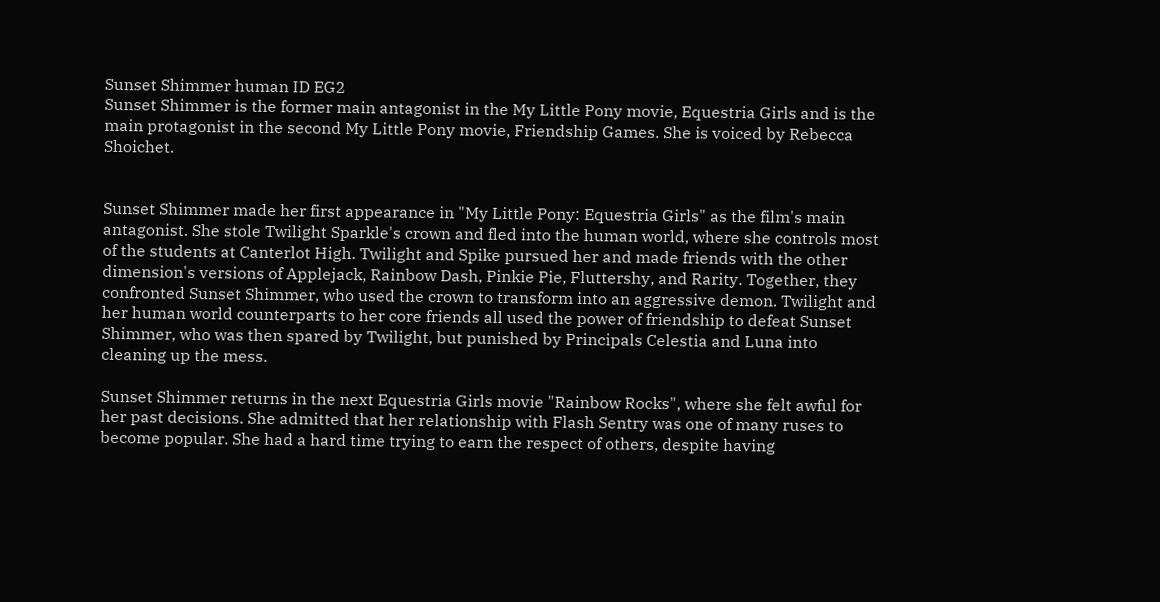Sunset Shimmer human ID EG2
Sunset Shimmer is the former main antagonist in the My Little Pony movie, Equestria Girls and is the main protagonist in the second My Little Pony movie, Friendship Games. She is voiced by Rebecca Shoichet.


Sunset Shimmer made her first appearance in "My Little Pony: Equestria Girls" as the film's main antagonist. She stole Twilight Sparkle's crown and fled into the human world, where she controls most of the students at Canterlot High. Twilight and Spike pursued her and made friends with the other dimension's versions of Applejack, Rainbow Dash, Pinkie Pie, Fluttershy, and Rarity. Together, they confronted Sunset Shimmer, who used the crown to transform into an aggressive demon. Twilight and her human world counterparts to her core friends all used the power of friendship to defeat Sunset Shimmer, who was then spared by Twilight, but punished by Principals Celestia and Luna into cleaning up the mess.

Sunset Shimmer returns in the next Equestria Girls movie "Rainbow Rocks", where she felt awful for her past decisions. She admitted that her relationship with Flash Sentry was one of many ruses to become popular. She had a hard time trying to earn the respect of others, despite having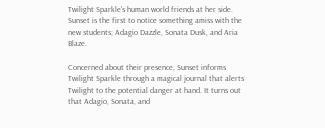Twilight Sparkle's human world friends at her side. Sunset is the first to notice something amiss with the new students; Adagio Dazzle, Sonata Dusk, and Aria Blaze.

Concerned about their presence, Sunset informs Twilight Sparkle through a magical journal that alerts Twilight to the potential danger at hand. It turns out that Adagio, Sonata, and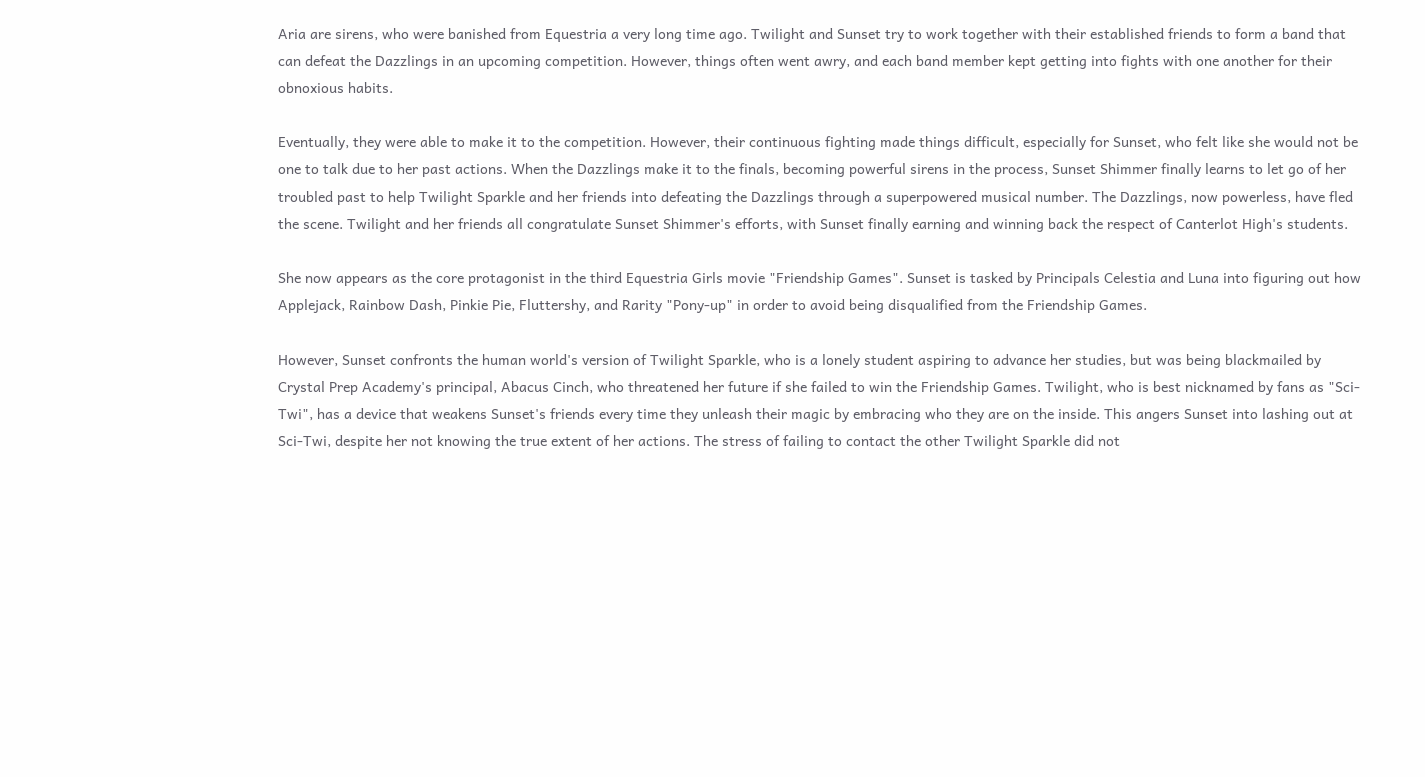Aria are sirens, who were banished from Equestria a very long time ago. Twilight and Sunset try to work together with their established friends to form a band that can defeat the Dazzlings in an upcoming competition. However, things often went awry, and each band member kept getting into fights with one another for their obnoxious habits.

Eventually, they were able to make it to the competition. However, their continuous fighting made things difficult, especially for Sunset, who felt like she would not be one to talk due to her past actions. When the Dazzlings make it to the finals, becoming powerful sirens in the process, Sunset Shimmer finally learns to let go of her troubled past to help Twilight Sparkle and her friends into defeating the Dazzlings through a superpowered musical number. The Dazzlings, now powerless, have fled the scene. Twilight and her friends all congratulate Sunset Shimmer's efforts, with Sunset finally earning and winning back the respect of Canterlot High's students.

She now appears as the core protagonist in the third Equestria Girls movie "Friendship Games". Sunset is tasked by Principals Celestia and Luna into figuring out how Applejack, Rainbow Dash, Pinkie Pie, Fluttershy, and Rarity "Pony-up" in order to avoid being disqualified from the Friendship Games.

However, Sunset confronts the human world's version of Twilight Sparkle, who is a lonely student aspiring to advance her studies, but was being blackmailed by Crystal Prep Academy's principal, Abacus Cinch, who threatened her future if she failed to win the Friendship Games. Twilight, who is best nicknamed by fans as "Sci-Twi", has a device that weakens Sunset's friends every time they unleash their magic by embracing who they are on the inside. This angers Sunset into lashing out at Sci-Twi, despite her not knowing the true extent of her actions. The stress of failing to contact the other Twilight Sparkle did not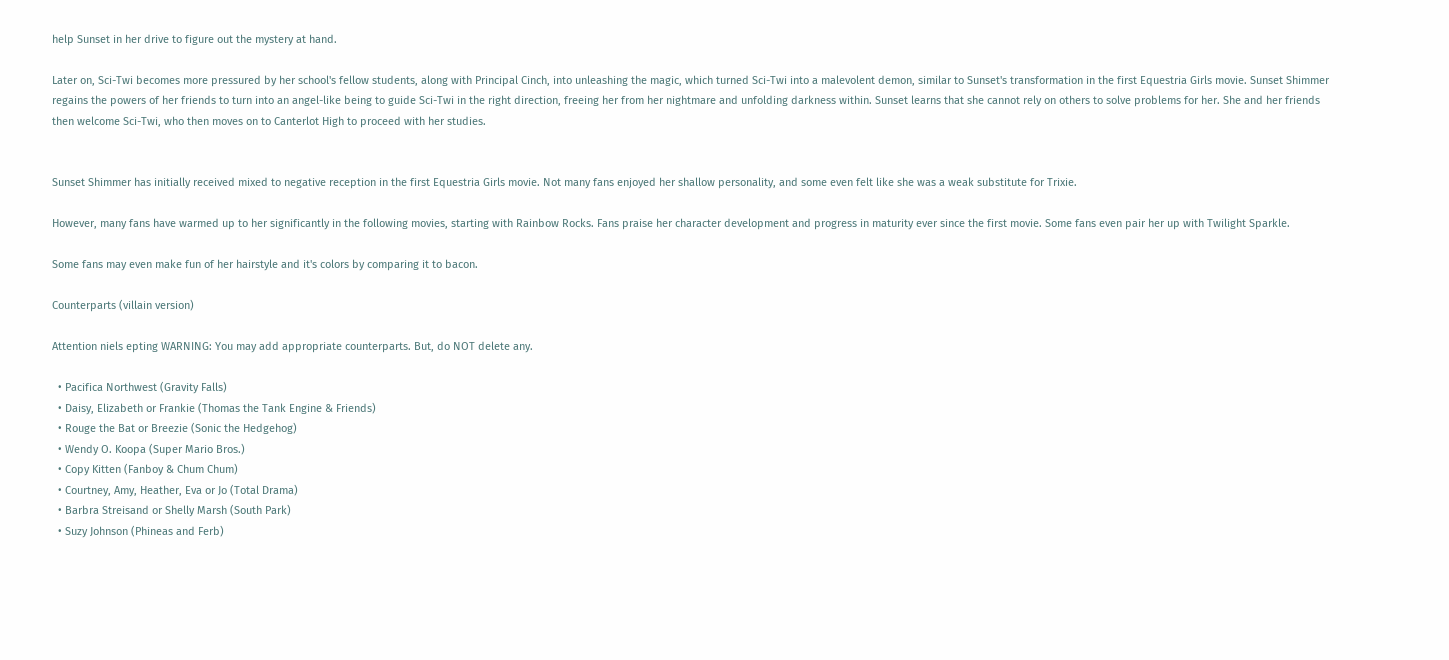help Sunset in her drive to figure out the mystery at hand.

Later on, Sci-Twi becomes more pressured by her school's fellow students, along with Principal Cinch, into unleashing the magic, which turned Sci-Twi into a malevolent demon, similar to Sunset's transformation in the first Equestria Girls movie. Sunset Shimmer regains the powers of her friends to turn into an angel-like being to guide Sci-Twi in the right direction, freeing her from her nightmare and unfolding darkness within. Sunset learns that she cannot rely on others to solve problems for her. She and her friends then welcome Sci-Twi, who then moves on to Canterlot High to proceed with her studies.


Sunset Shimmer has initially received mixed to negative reception in the first Equestria Girls movie. Not many fans enjoyed her shallow personality, and some even felt like she was a weak substitute for Trixie.

However, many fans have warmed up to her significantly in the following movies, starting with Rainbow Rocks. Fans praise her character development and progress in maturity ever since the first movie. Some fans even pair her up with Twilight Sparkle.

Some fans may even make fun of her hairstyle and it's colors by comparing it to bacon.

Counterparts (villain version)

Attention niels epting WARNING: You may add appropriate counterparts. But, do NOT delete any.

  • Pacifica Northwest (Gravity Falls)
  • Daisy, Elizabeth or Frankie (Thomas the Tank Engine & Friends)
  • Rouge the Bat or Breezie (Sonic the Hedgehog)
  • Wendy O. Koopa (Super Mario Bros.)
  • Copy Kitten (Fanboy & Chum Chum)
  • Courtney, Amy, Heather, Eva or Jo (Total Drama)
  • Barbra Streisand or Shelly Marsh (South Park)
  • Suzy Johnson (Phineas and Ferb)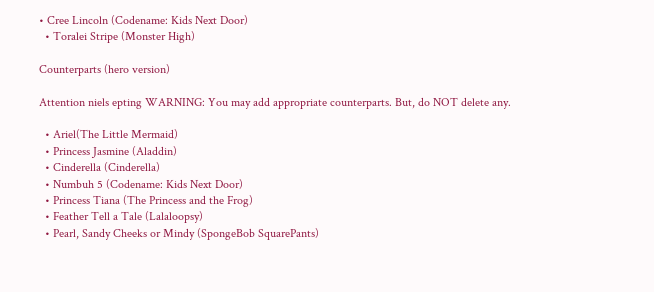• Cree Lincoln (Codename: Kids Next Door)
  • Toralei Stripe (Monster High)

Counterparts (hero version)

Attention niels epting WARNING: You may add appropriate counterparts. But, do NOT delete any.

  • Ariel(The Little Mermaid)
  • Princess Jasmine (Aladdin)
  • Cinderella (Cinderella)
  • Numbuh 5 (Codename: Kids Next Door)
  • Princess Tiana (The Princess and the Frog)
  • Feather Tell a Tale (Lalaloopsy)
  • Pearl, Sandy Cheeks or Mindy (SpongeBob SquarePants)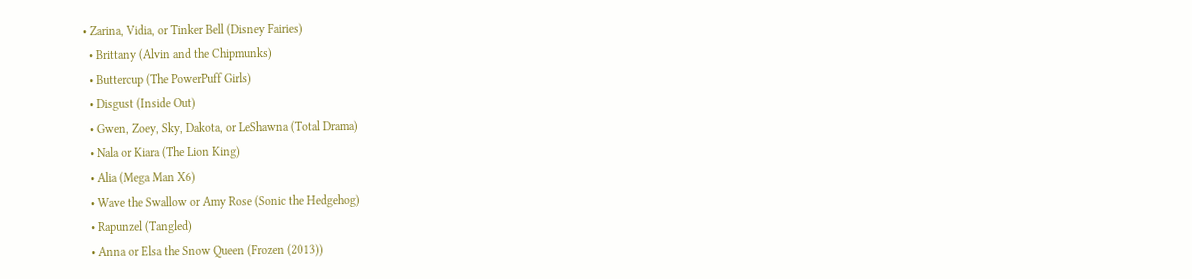• Zarina, Vidia, or Tinker Bell (Disney Fairies)
  • Brittany (Alvin and the Chipmunks)
  • Buttercup (The PowerPuff Girls)
  • Disgust (Inside Out)
  • Gwen, Zoey, Sky, Dakota, or LeShawna (Total Drama)
  • Nala or Kiara (The Lion King)
  • Alia (Mega Man X6)
  • Wave the Swallow or Amy Rose (Sonic the Hedgehog)
  • Rapunzel (Tangled)
  • Anna or Elsa the Snow Queen (Frozen (2013))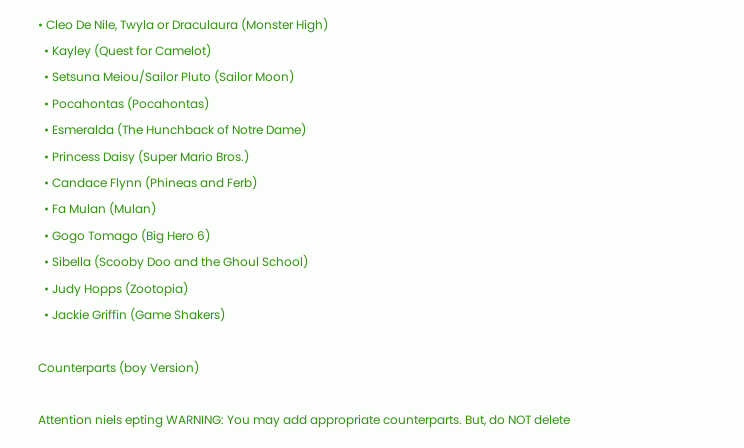• Cleo De Nile, Twyla or Draculaura (Monster High)
  • Kayley (Quest for Camelot)
  • Setsuna Meiou/Sailor Pluto (Sailor Moon)
  • Pocahontas (Pocahontas)
  • Esmeralda (The Hunchback of Notre Dame)
  • Princess Daisy (Super Mario Bros.)
  • Candace Flynn (Phineas and Ferb)
  • Fa Mulan (Mulan)
  • Gogo Tomago (Big Hero 6)
  • Sibella (Scooby Doo and the Ghoul School)
  • Judy Hopps (Zootopia)
  • Jackie Griffin (Game Shakers)

Counterparts (boy Version)

Attention niels epting WARNING: You may add appropriate counterparts. But, do NOT delete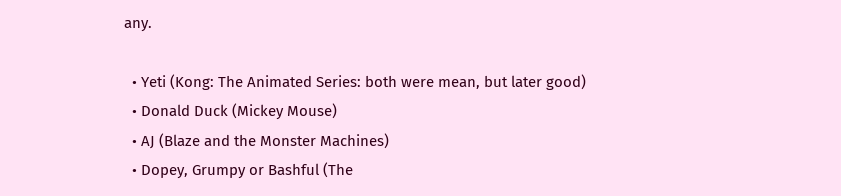any.

  • Yeti (Kong: The Animated Series: both were mean, but later good)
  • Donald Duck (Mickey Mouse)
  • AJ (Blaze and the Monster Machines)
  • Dopey, Grumpy or Bashful (The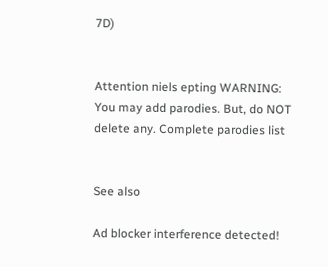7D)


Attention niels epting WARNING: You may add parodies. But, do NOT delete any. Complete parodies list


See also

Ad blocker interference detected!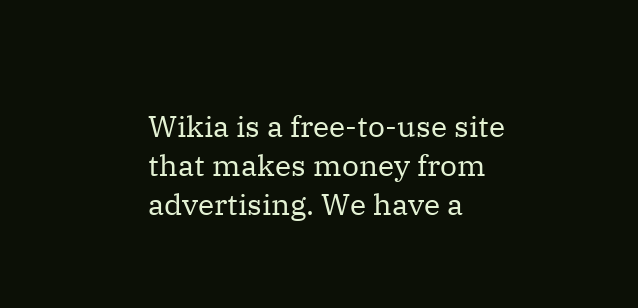Wikia is a free-to-use site that makes money from advertising. We have a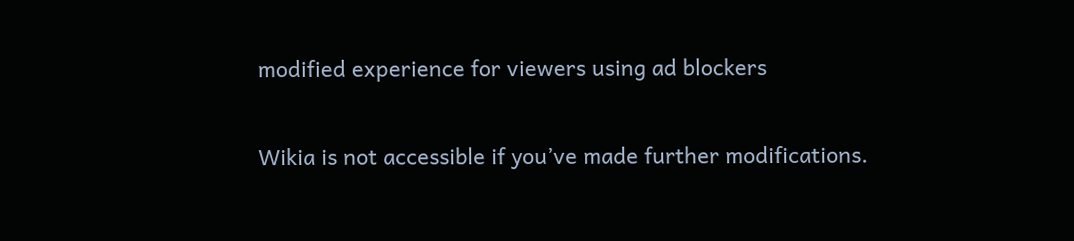modified experience for viewers using ad blockers

Wikia is not accessible if you’ve made further modifications.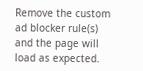Remove the custom ad blocker rule(s) and the page will load as expected.